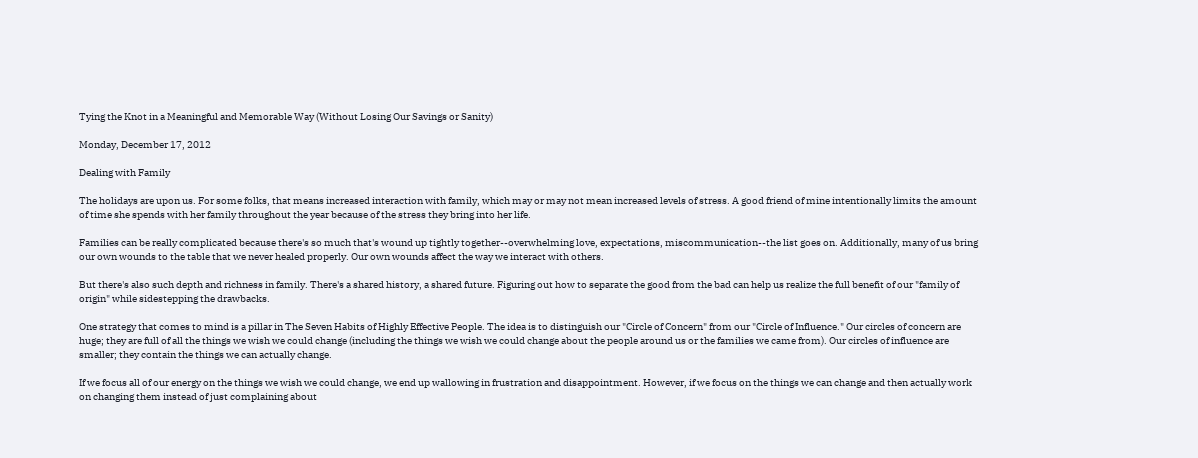Tying the Knot in a Meaningful and Memorable Way (Without Losing Our Savings or Sanity)

Monday, December 17, 2012

Dealing with Family

The holidays are upon us. For some folks, that means increased interaction with family, which may or may not mean increased levels of stress. A good friend of mine intentionally limits the amount of time she spends with her family throughout the year because of the stress they bring into her life.

Families can be really complicated because there's so much that's wound up tightly together--overwhelming love, expectations, miscommunication--the list goes on. Additionally, many of us bring our own wounds to the table that we never healed properly. Our own wounds affect the way we interact with others.

But there's also such depth and richness in family. There's a shared history, a shared future. Figuring out how to separate the good from the bad can help us realize the full benefit of our "family of origin" while sidestepping the drawbacks.

One strategy that comes to mind is a pillar in The Seven Habits of Highly Effective People. The idea is to distinguish our "Circle of Concern" from our "Circle of Influence." Our circles of concern are huge; they are full of all the things we wish we could change (including the things we wish we could change about the people around us or the families we came from). Our circles of influence are smaller; they contain the things we can actually change.

If we focus all of our energy on the things we wish we could change, we end up wallowing in frustration and disappointment. However, if we focus on the things we can change and then actually work on changing them instead of just complaining about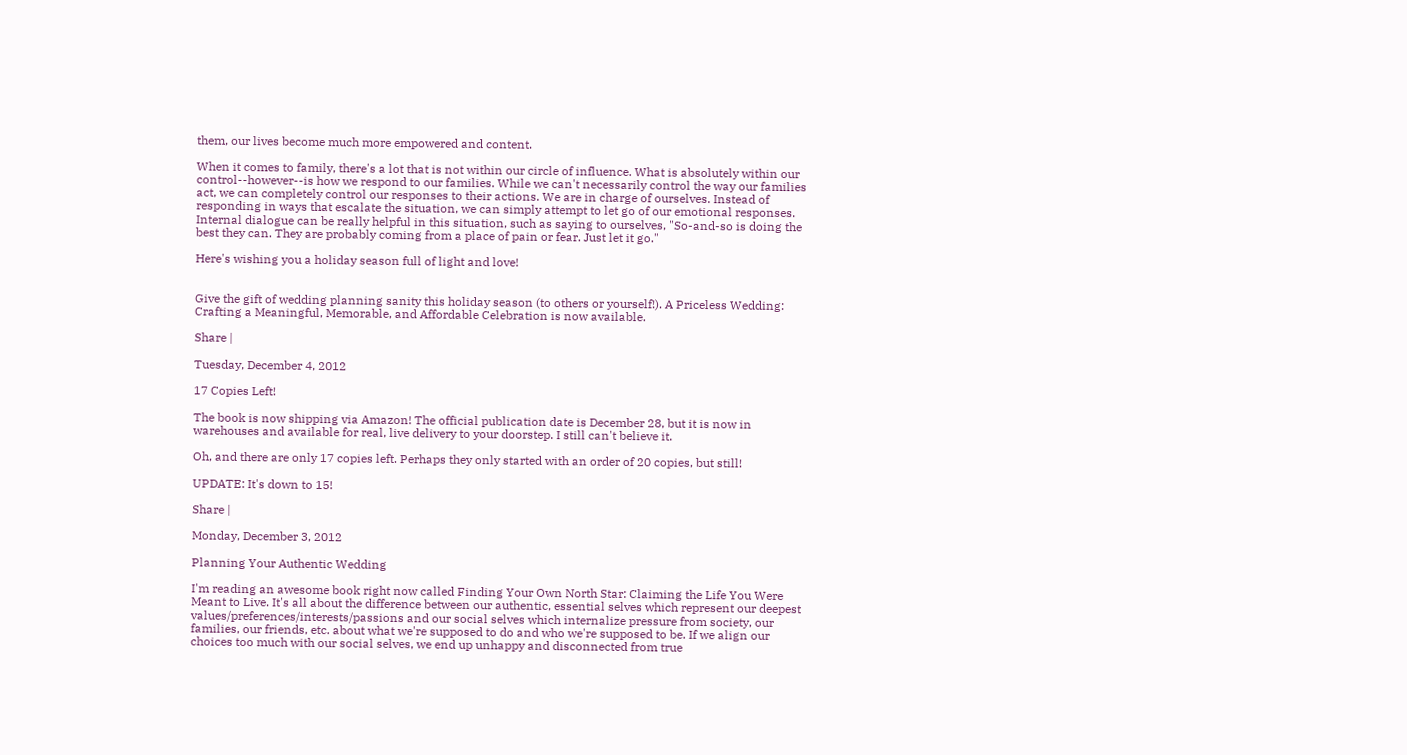them, our lives become much more empowered and content.

When it comes to family, there's a lot that is not within our circle of influence. What is absolutely within our control--however--is how we respond to our families. While we can't necessarily control the way our families act, we can completely control our responses to their actions. We are in charge of ourselves. Instead of responding in ways that escalate the situation, we can simply attempt to let go of our emotional responses. Internal dialogue can be really helpful in this situation, such as saying to ourselves, "So-and-so is doing the best they can. They are probably coming from a place of pain or fear. Just let it go."

Here's wishing you a holiday season full of light and love!


Give the gift of wedding planning sanity this holiday season (to others or yourself!). A Priceless Wedding: Crafting a Meaningful, Memorable, and Affordable Celebration is now available.

Share |

Tuesday, December 4, 2012

17 Copies Left!

The book is now shipping via Amazon! The official publication date is December 28, but it is now in warehouses and available for real, live delivery to your doorstep. I still can't believe it.

Oh, and there are only 17 copies left. Perhaps they only started with an order of 20 copies, but still!

UPDATE: It's down to 15!

Share |

Monday, December 3, 2012

Planning Your Authentic Wedding

I'm reading an awesome book right now called Finding Your Own North Star: Claiming the Life You Were Meant to Live. It's all about the difference between our authentic, essential selves which represent our deepest values/preferences/interests/passions and our social selves which internalize pressure from society, our families, our friends, etc. about what we're supposed to do and who we're supposed to be. If we align our choices too much with our social selves, we end up unhappy and disconnected from true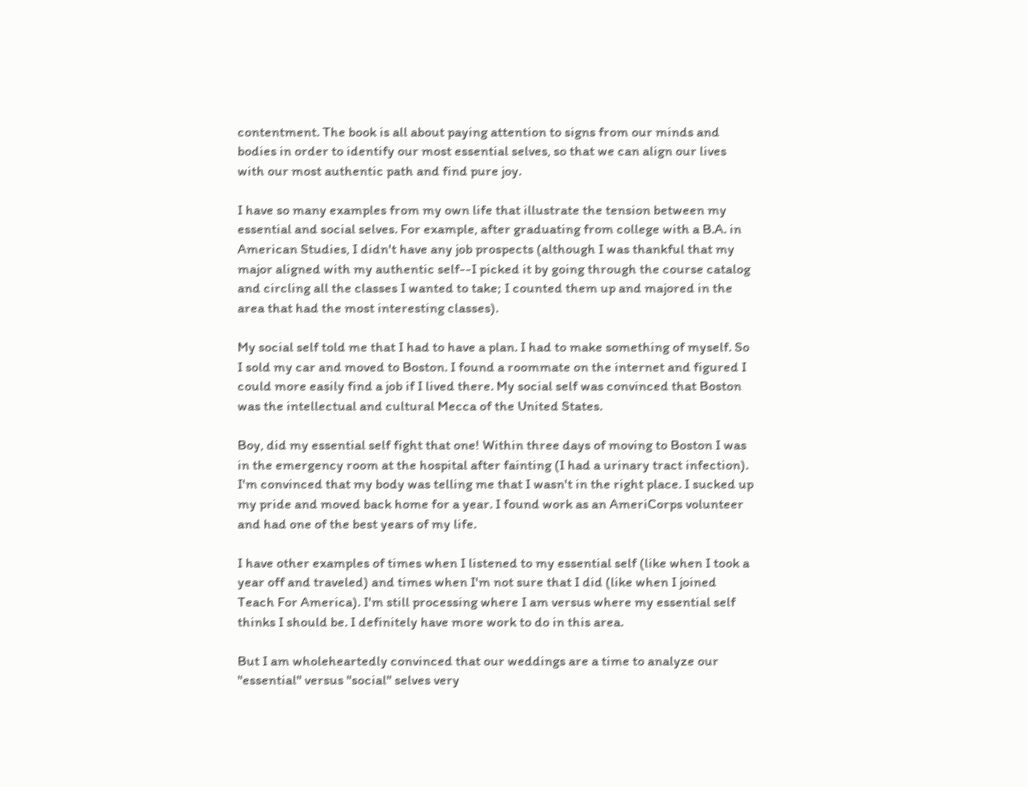contentment. The book is all about paying attention to signs from our minds and bodies in order to identify our most essential selves, so that we can align our lives with our most authentic path and find pure joy.

I have so many examples from my own life that illustrate the tension between my essential and social selves. For example, after graduating from college with a B.A. in American Studies, I didn't have any job prospects (although I was thankful that my major aligned with my authentic self--I picked it by going through the course catalog and circling all the classes I wanted to take; I counted them up and majored in the area that had the most interesting classes).

My social self told me that I had to have a plan. I had to make something of myself. So I sold my car and moved to Boston. I found a roommate on the internet and figured I could more easily find a job if I lived there. My social self was convinced that Boston was the intellectual and cultural Mecca of the United States.

Boy, did my essential self fight that one! Within three days of moving to Boston I was in the emergency room at the hospital after fainting (I had a urinary tract infection). I'm convinced that my body was telling me that I wasn't in the right place. I sucked up my pride and moved back home for a year. I found work as an AmeriCorps volunteer and had one of the best years of my life.

I have other examples of times when I listened to my essential self (like when I took a year off and traveled) and times when I'm not sure that I did (like when I joined Teach For America). I'm still processing where I am versus where my essential self thinks I should be. I definitely have more work to do in this area.

But I am wholeheartedly convinced that our weddings are a time to analyze our "essential" versus "social" selves very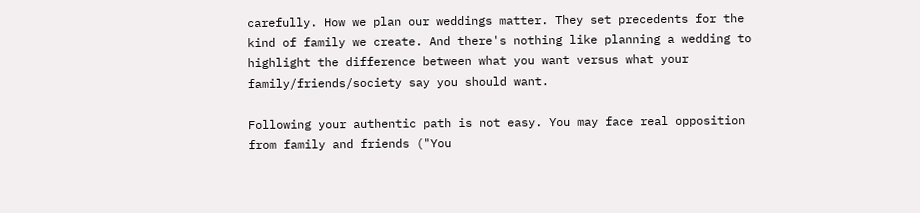carefully. How we plan our weddings matter. They set precedents for the kind of family we create. And there's nothing like planning a wedding to highlight the difference between what you want versus what your family/friends/society say you should want.

Following your authentic path is not easy. You may face real opposition from family and friends ("You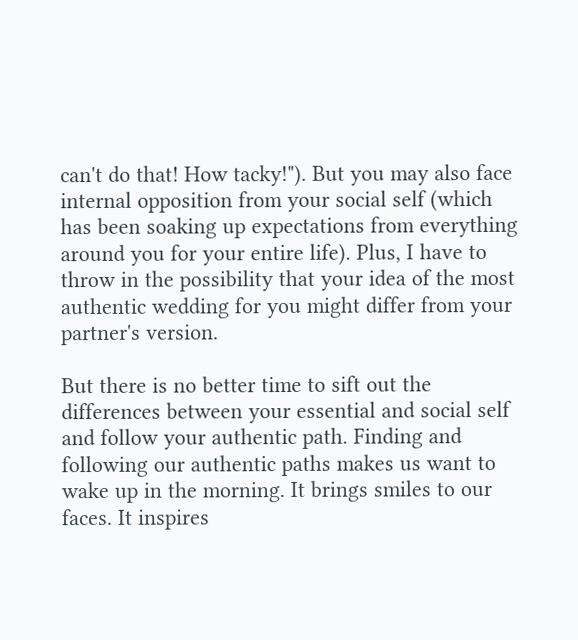can't do that! How tacky!"). But you may also face internal opposition from your social self (which has been soaking up expectations from everything around you for your entire life). Plus, I have to throw in the possibility that your idea of the most authentic wedding for you might differ from your partner's version.

But there is no better time to sift out the differences between your essential and social self and follow your authentic path. Finding and following our authentic paths makes us want to wake up in the morning. It brings smiles to our faces. It inspires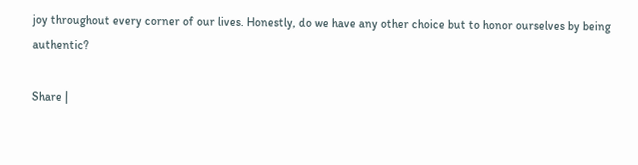joy throughout every corner of our lives. Honestly, do we have any other choice but to honor ourselves by being authentic?

Share |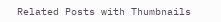Related Posts with Thumbnails